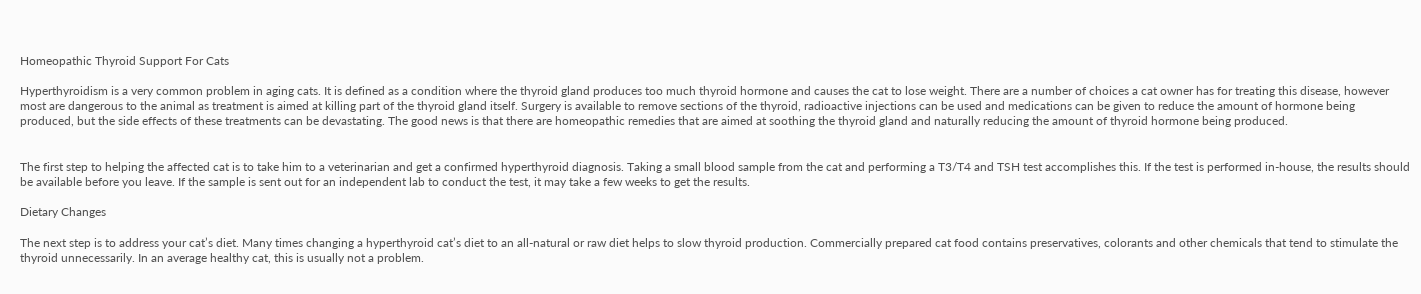Homeopathic Thyroid Support For Cats

Hyperthyroidism is a very common problem in aging cats. It is defined as a condition where the thyroid gland produces too much thyroid hormone and causes the cat to lose weight. There are a number of choices a cat owner has for treating this disease, however most are dangerous to the animal as treatment is aimed at killing part of the thyroid gland itself. Surgery is available to remove sections of the thyroid, radioactive injections can be used and medications can be given to reduce the amount of hormone being produced, but the side effects of these treatments can be devastating. The good news is that there are homeopathic remedies that are aimed at soothing the thyroid gland and naturally reducing the amount of thyroid hormone being produced.


The first step to helping the affected cat is to take him to a veterinarian and get a confirmed hyperthyroid diagnosis. Taking a small blood sample from the cat and performing a T3/T4 and TSH test accomplishes this. If the test is performed in-house, the results should be available before you leave. If the sample is sent out for an independent lab to conduct the test, it may take a few weeks to get the results.

Dietary Changes

The next step is to address your cat’s diet. Many times changing a hyperthyroid cat’s diet to an all-natural or raw diet helps to slow thyroid production. Commercially prepared cat food contains preservatives, colorants and other chemicals that tend to stimulate the thyroid unnecessarily. In an average healthy cat, this is usually not a problem.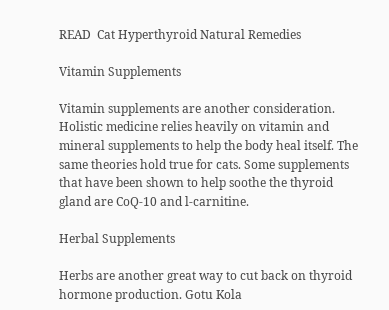READ  Cat Hyperthyroid Natural Remedies

Vitamin Supplements

Vitamin supplements are another consideration. Holistic medicine relies heavily on vitamin and mineral supplements to help the body heal itself. The same theories hold true for cats. Some supplements that have been shown to help soothe the thyroid gland are CoQ-10 and l-carnitine.

Herbal Supplements

Herbs are another great way to cut back on thyroid hormone production. Gotu Kola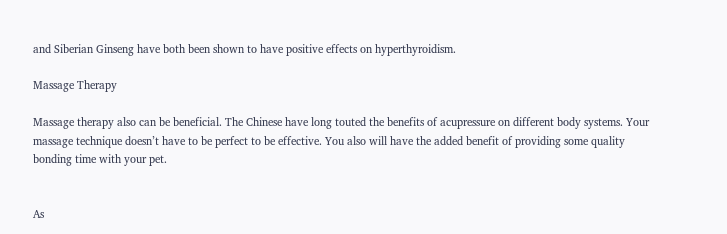and Siberian Ginseng have both been shown to have positive effects on hyperthyroidism.

Massage Therapy

Massage therapy also can be beneficial. The Chinese have long touted the benefits of acupressure on different body systems. Your massage technique doesn’t have to be perfect to be effective. You also will have the added benefit of providing some quality bonding time with your pet.


As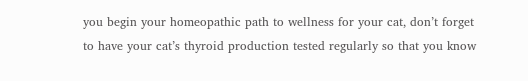you begin your homeopathic path to wellness for your cat, don’t forget to have your cat’s thyroid production tested regularly so that you know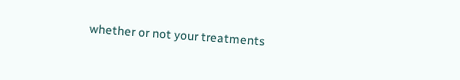whether or not your treatments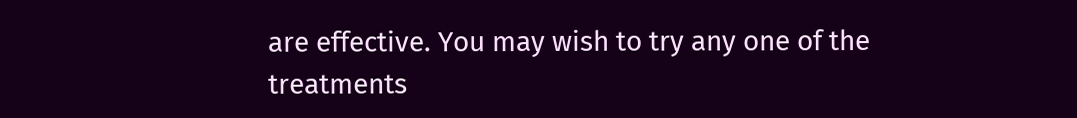are effective. You may wish to try any one of the treatments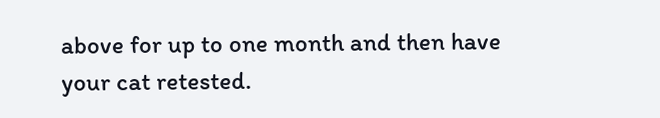above for up to one month and then have your cat retested.